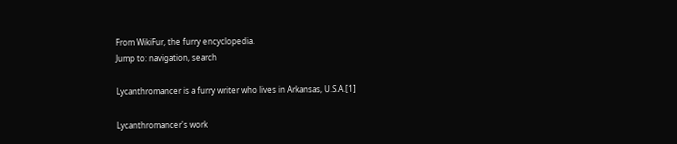From WikiFur, the furry encyclopedia.
Jump to: navigation, search

Lycanthromancer is a furry writer who lives in Arkansas, U.S.A.[1]

Lycanthromancer's work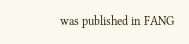was published in FANG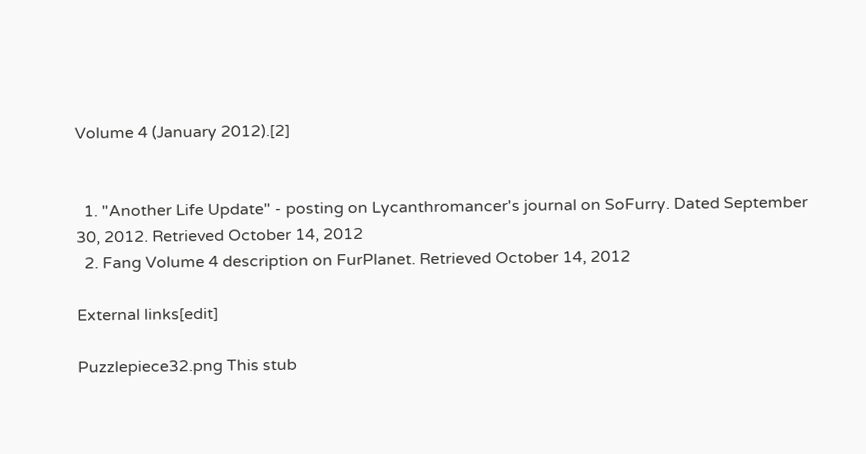Volume 4 (January 2012).[2]


  1. "Another Life Update" - posting on Lycanthromancer's journal on SoFurry. Dated September 30, 2012. Retrieved October 14, 2012
  2. Fang Volume 4 description on FurPlanet. Retrieved October 14, 2012

External links[edit]

Puzzlepiece32.png This stub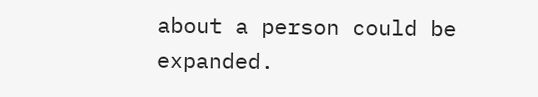about a person could be expanded.